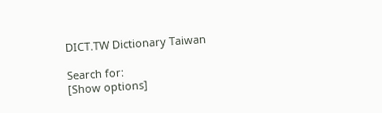DICT.TW Dictionary Taiwan

Search for:
[Show options]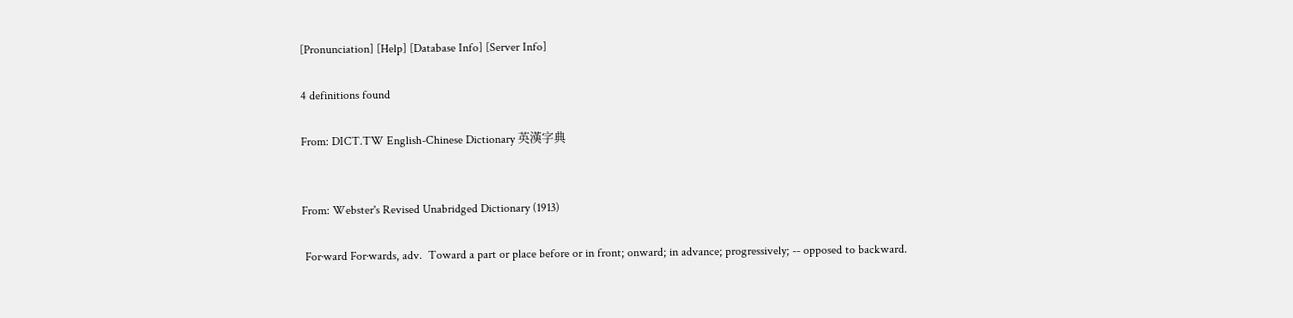[Pronunciation] [Help] [Database Info] [Server Info]

4 definitions found

From: DICT.TW English-Chinese Dictionary 英漢字典


From: Webster's Revised Unabridged Dictionary (1913)

 For·ward For·wards, adv.  Toward a part or place before or in front; onward; in advance; progressively; -- opposed to backward.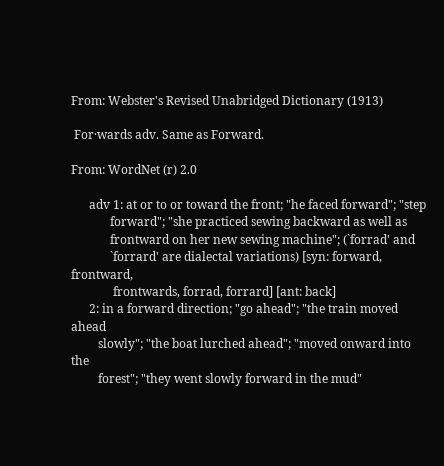From: Webster's Revised Unabridged Dictionary (1913)

 For·wards adv. Same as Forward.

From: WordNet (r) 2.0

      adv 1: at or to or toward the front; "he faced forward"; "step
             forward"; "she practiced sewing backward as well as
             frontward on her new sewing machine"; (`forrad' and
             `forrard' are dialectal variations) [syn: forward, frontward,
              frontwards, forrad, forrard] [ant: back]
      2: in a forward direction; "go ahead"; "the train moved ahead
         slowly"; "the boat lurched ahead"; "moved onward into the
         forest"; "they went slowly forward in the mud"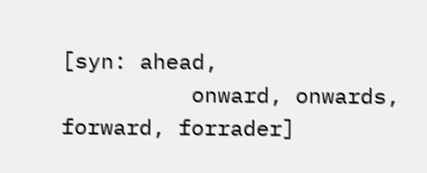[syn: ahead,
          onward, onwards, forward, forrader]